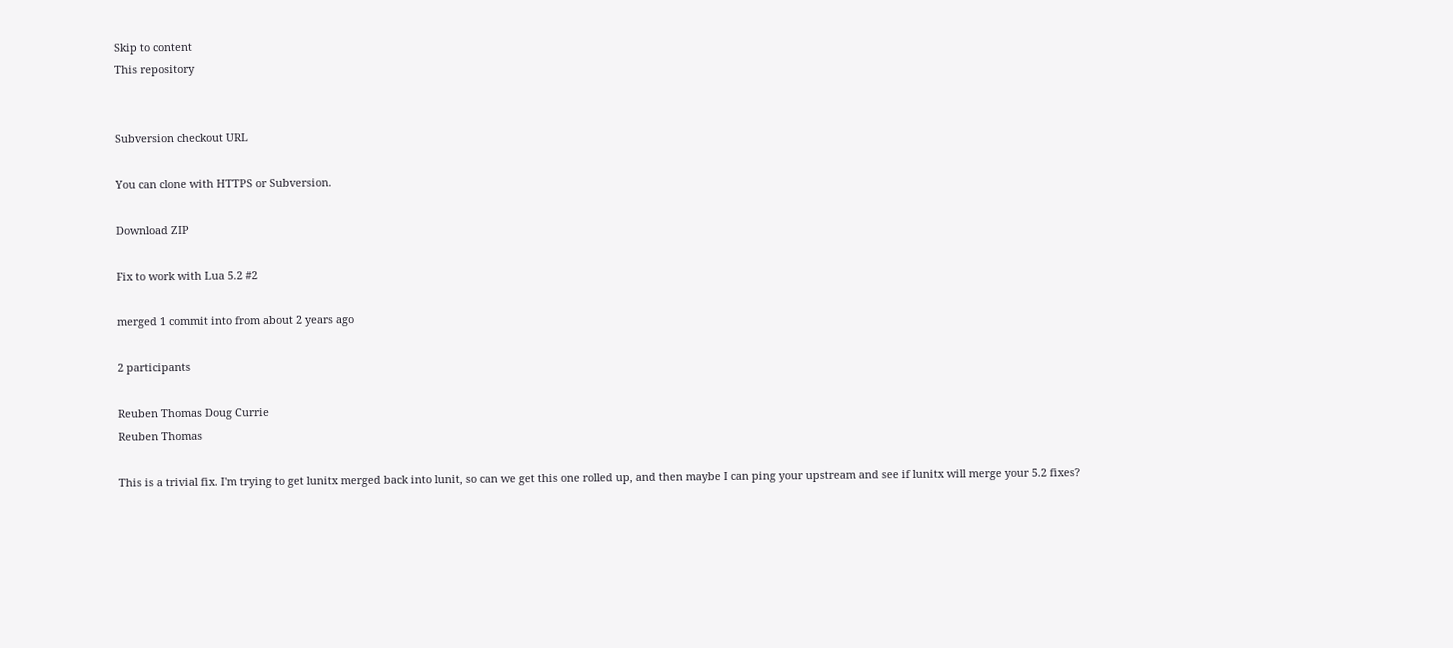Skip to content
This repository


Subversion checkout URL

You can clone with HTTPS or Subversion.

Download ZIP

Fix to work with Lua 5.2 #2

merged 1 commit into from about 2 years ago

2 participants

Reuben Thomas Doug Currie
Reuben Thomas

This is a trivial fix. I'm trying to get lunitx merged back into lunit, so can we get this one rolled up, and then maybe I can ping your upstream and see if lunitx will merge your 5.2 fixes?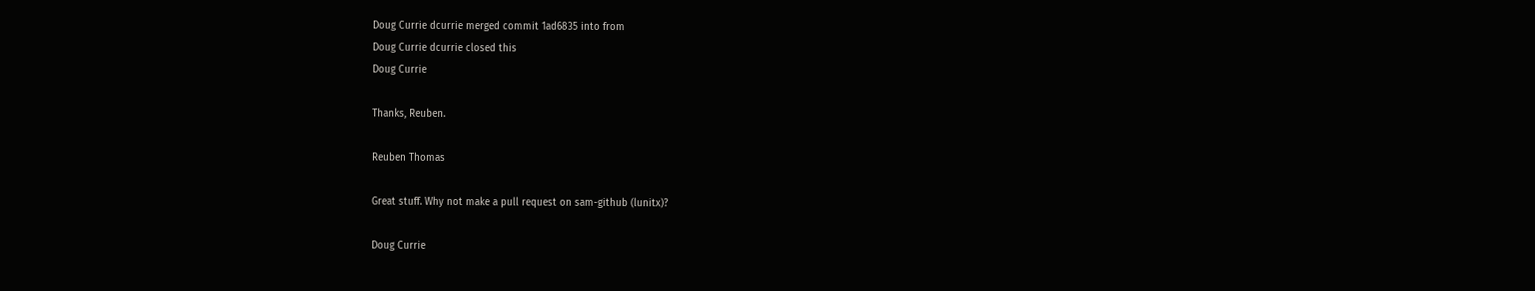Doug Currie dcurrie merged commit 1ad6835 into from
Doug Currie dcurrie closed this
Doug Currie

Thanks, Reuben.

Reuben Thomas

Great stuff. Why not make a pull request on sam-github (lunitx)?

Doug Currie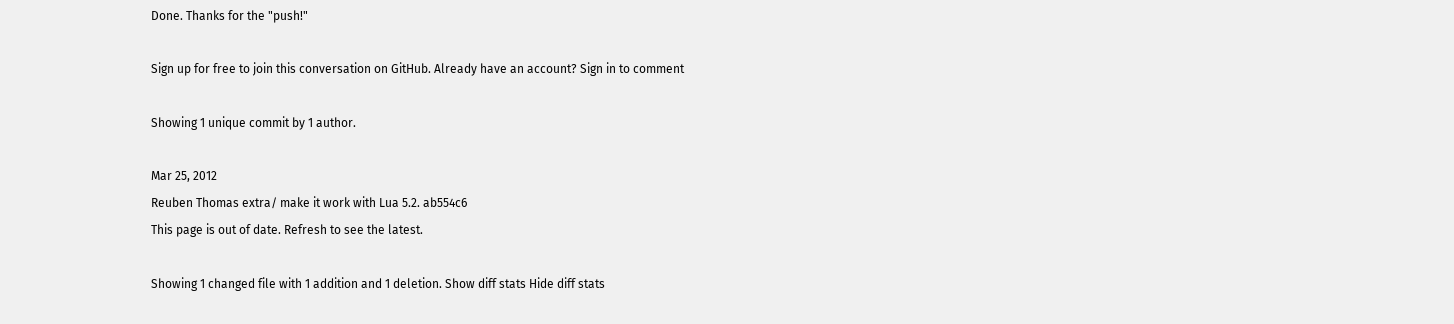Done. Thanks for the "push!"

Sign up for free to join this conversation on GitHub. Already have an account? Sign in to comment

Showing 1 unique commit by 1 author.

Mar 25, 2012
Reuben Thomas extra/ make it work with Lua 5.2. ab554c6
This page is out of date. Refresh to see the latest.

Showing 1 changed file with 1 addition and 1 deletion. Show diff stats Hide diff stats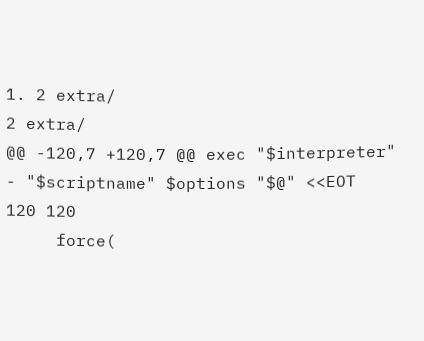1. 2 extra/
2 extra/
@@ -120,7 +120,7 @@ exec "$interpreter" - "$scriptname" $options "$@" <<EOT
120 120
     force(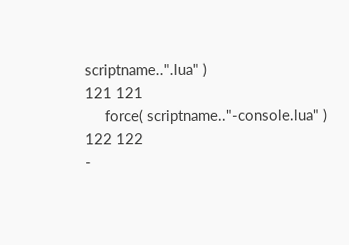scriptname..".lua" )
121 121
     force( scriptname.."-console.lua" )
122 122
-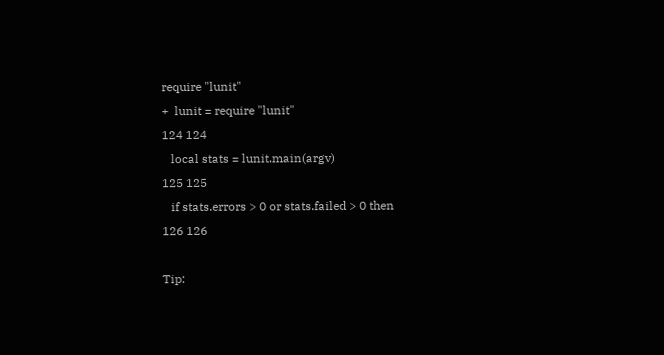require "lunit"
+  lunit = require "lunit"
124 124
   local stats = lunit.main(argv)
125 125
   if stats.errors > 0 or stats.failed > 0 then
126 126

Tip: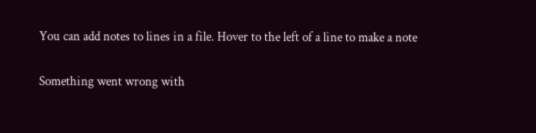You can add notes to lines in a file. Hover to the left of a line to make a note

Something went wrong with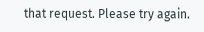that request. Please try again.